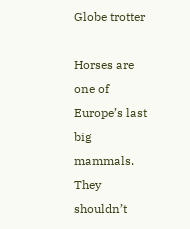Globe trotter

Horses are one of Europe’s last big mammals. They shouldn’t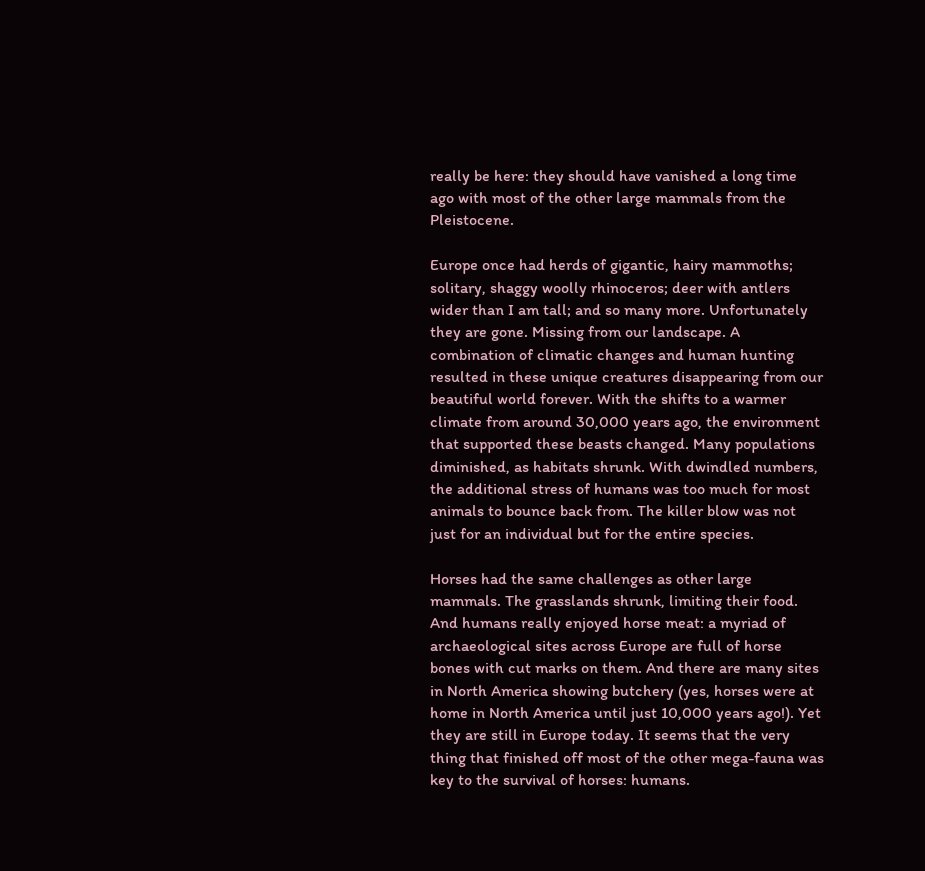really be here: they should have vanished a long time ago with most of the other large mammals from the Pleistocene.

Europe once had herds of gigantic, hairy mammoths; solitary, shaggy woolly rhinoceros; deer with antlers wider than I am tall; and so many more. Unfortunately they are gone. Missing from our landscape. A combination of climatic changes and human hunting resulted in these unique creatures disappearing from our beautiful world forever. With the shifts to a warmer climate from around 30,000 years ago, the environment that supported these beasts changed. Many populations diminished, as habitats shrunk. With dwindled numbers, the additional stress of humans was too much for most animals to bounce back from. The killer blow was not just for an individual but for the entire species.

Horses had the same challenges as other large mammals. The grasslands shrunk, limiting their food. And humans really enjoyed horse meat: a myriad of archaeological sites across Europe are full of horse bones with cut marks on them. And there are many sites in North America showing butchery (yes, horses were at home in North America until just 10,000 years ago!). Yet they are still in Europe today. It seems that the very thing that finished off most of the other mega-fauna was key to the survival of horses: humans.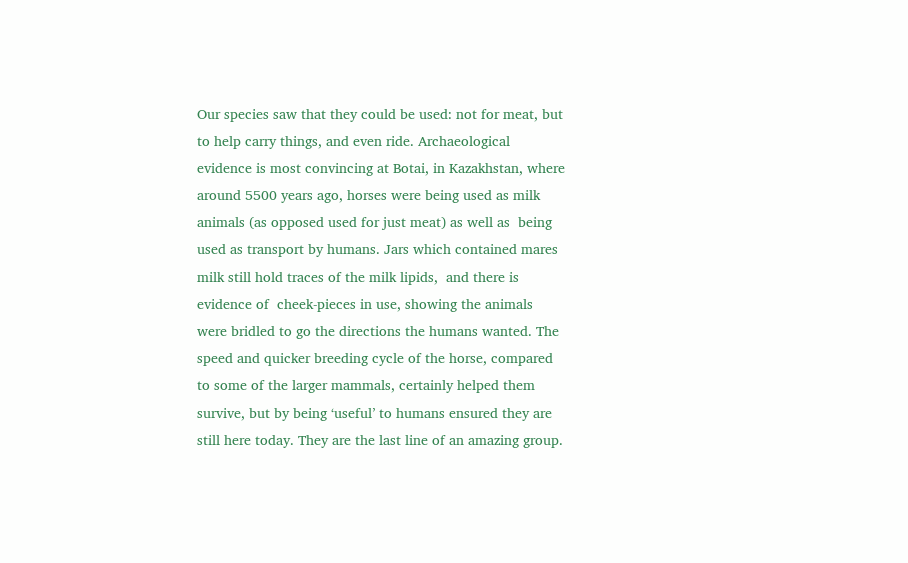Our species saw that they could be used: not for meat, but to help carry things, and even ride. Archaeological evidence is most convincing at Botai, in Kazakhstan, where around 5500 years ago, horses were being used as milk animals (as opposed used for just meat) as well as  being used as transport by humans. Jars which contained mares milk still hold traces of the milk lipids,  and there is evidence of  cheek-pieces in use, showing the animals were bridled to go the directions the humans wanted. The  speed and quicker breeding cycle of the horse, compared to some of the larger mammals, certainly helped them survive, but by being ‘useful’ to humans ensured they are still here today. They are the last line of an amazing group.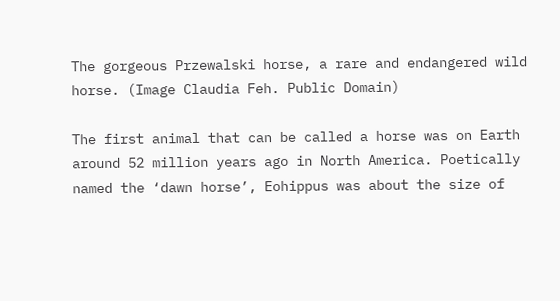The gorgeous Przewalski horse, a rare and endangered wild horse. (Image Claudia Feh. Public Domain)

The first animal that can be called a horse was on Earth around 52 million years ago in North America. Poetically named the ‘dawn horse’, Eohippus was about the size of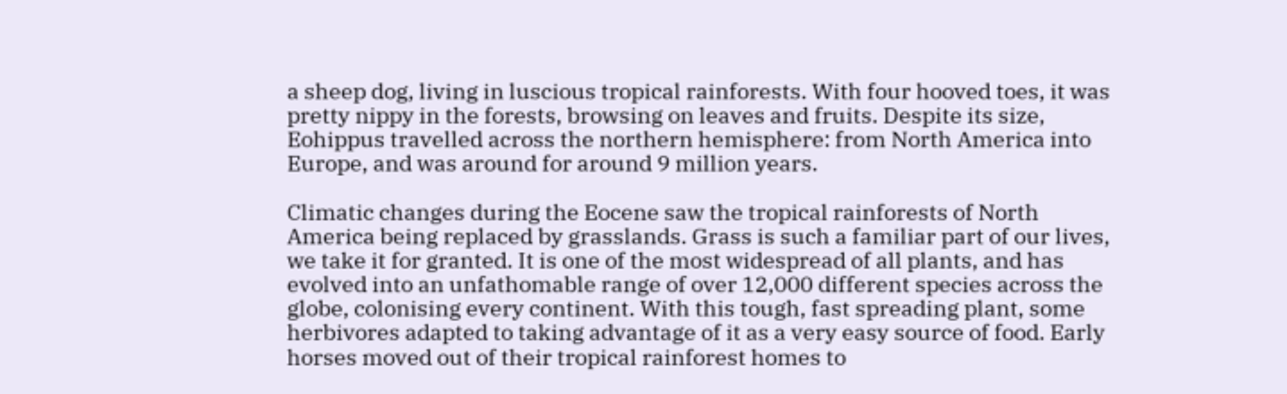a sheep dog, living in luscious tropical rainforests. With four hooved toes, it was pretty nippy in the forests, browsing on leaves and fruits. Despite its size, Eohippus travelled across the northern hemisphere: from North America into Europe, and was around for around 9 million years.

Climatic changes during the Eocene saw the tropical rainforests of North America being replaced by grasslands. Grass is such a familiar part of our lives, we take it for granted. It is one of the most widespread of all plants, and has evolved into an unfathomable range of over 12,000 different species across the globe, colonising every continent. With this tough, fast spreading plant, some herbivores adapted to taking advantage of it as a very easy source of food. Early horses moved out of their tropical rainforest homes to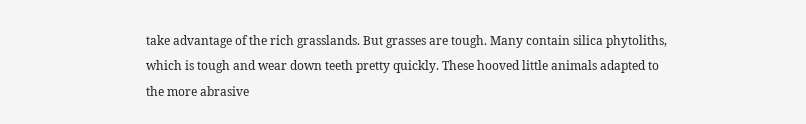take advantage of the rich grasslands. But grasses are tough. Many contain silica phytoliths, which is tough and wear down teeth pretty quickly. These hooved little animals adapted to the more abrasive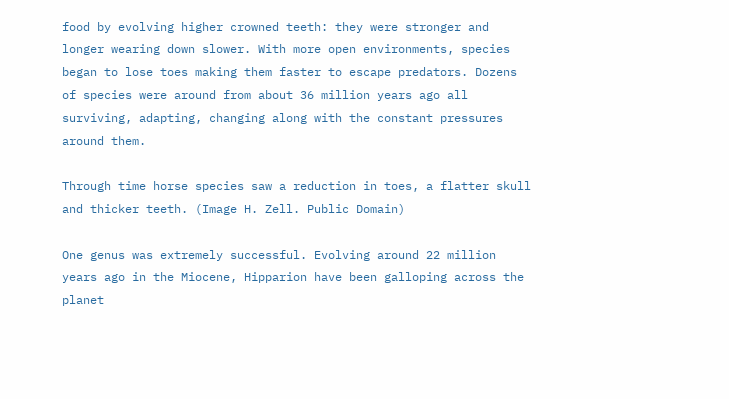food by evolving higher crowned teeth: they were stronger and longer wearing down slower. With more open environments, species began to lose toes making them faster to escape predators. Dozens of species were around from about 36 million years ago all surviving, adapting, changing along with the constant pressures around them.

Through time horse species saw a reduction in toes, a flatter skull and thicker teeth. (Image H. Zell. Public Domain)

One genus was extremely successful. Evolving around 22 million years ago in the Miocene, Hipparion have been galloping across the planet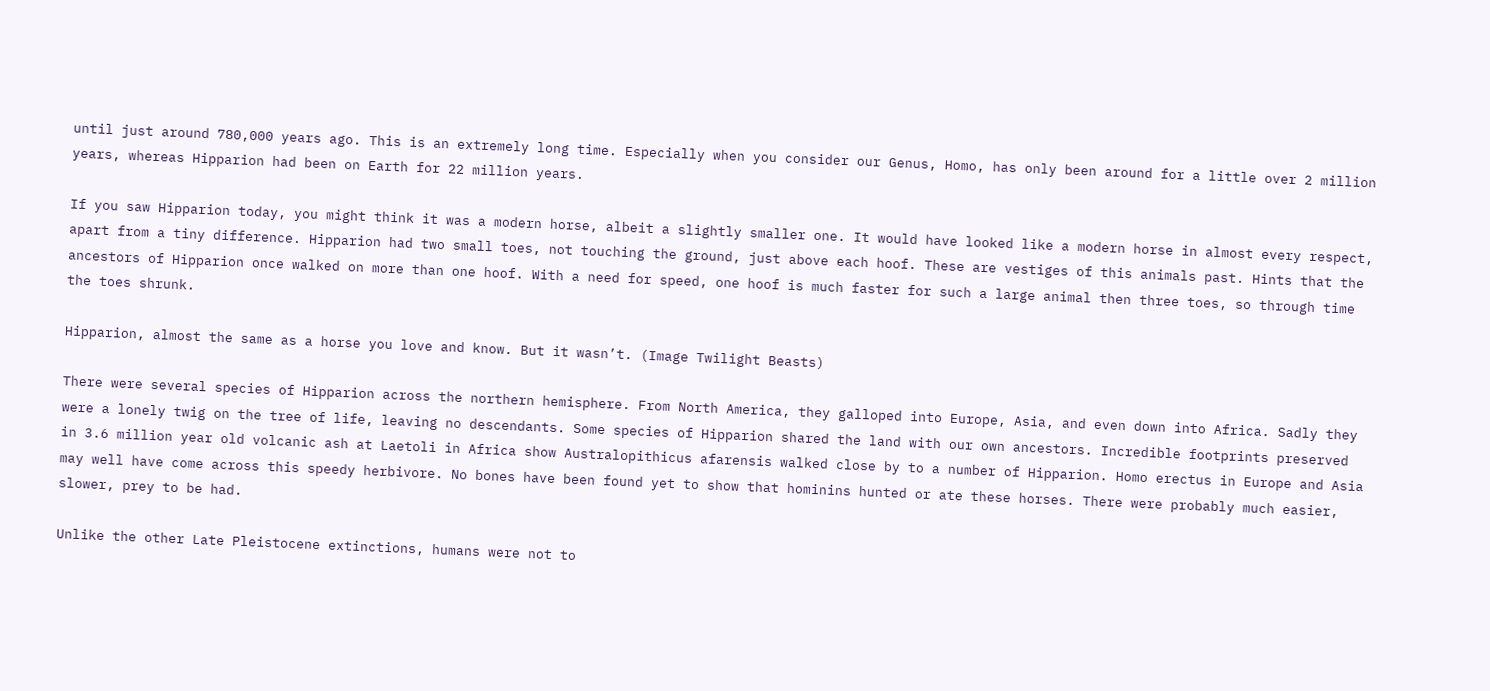until just around 780,000 years ago. This is an extremely long time. Especially when you consider our Genus, Homo, has only been around for a little over 2 million years, whereas Hipparion had been on Earth for 22 million years.

If you saw Hipparion today, you might think it was a modern horse, albeit a slightly smaller one. It would have looked like a modern horse in almost every respect, apart from a tiny difference. Hipparion had two small toes, not touching the ground, just above each hoof. These are vestiges of this animals past. Hints that the ancestors of Hipparion once walked on more than one hoof. With a need for speed, one hoof is much faster for such a large animal then three toes, so through time the toes shrunk.

Hipparion, almost the same as a horse you love and know. But it wasn’t. (Image Twilight Beasts)

There were several species of Hipparion across the northern hemisphere. From North America, they galloped into Europe, Asia, and even down into Africa. Sadly they were a lonely twig on the tree of life, leaving no descendants. Some species of Hipparion shared the land with our own ancestors. Incredible footprints preserved in 3.6 million year old volcanic ash at Laetoli in Africa show Australopithicus afarensis walked close by to a number of Hipparion. Homo erectus in Europe and Asia may well have come across this speedy herbivore. No bones have been found yet to show that hominins hunted or ate these horses. There were probably much easier, slower, prey to be had.

Unlike the other Late Pleistocene extinctions, humans were not to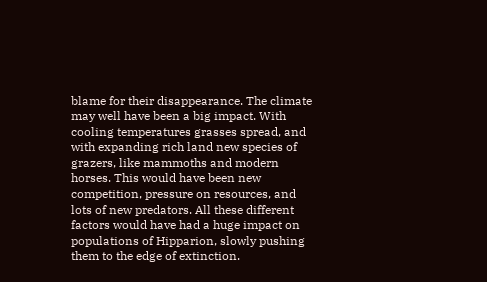blame for their disappearance. The climate may well have been a big impact. With cooling temperatures grasses spread, and with expanding rich land new species of grazers, like mammoths and modern horses. This would have been new competition, pressure on resources, and lots of new predators. All these different factors would have had a huge impact on populations of Hipparion, slowly pushing them to the edge of extinction.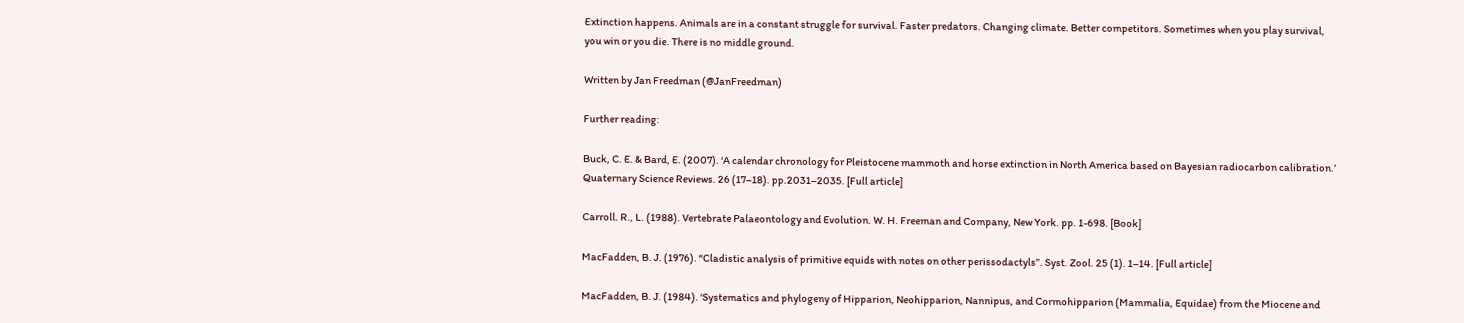Extinction happens. Animals are in a constant struggle for survival. Faster predators. Changing climate. Better competitors. Sometimes when you play survival, you win or you die. There is no middle ground.

Written by Jan Freedman (@JanFreedman)

Further reading:

Buck, C. E. & Bard, E. (2007). ‘A calendar chronology for Pleistocene mammoth and horse extinction in North America based on Bayesian radiocarbon calibration.’ Quaternary Science Reviews. 26 (17–18). pp.2031–2035. [Full article]

Carroll. R., L. (1988). Vertebrate Palaeontology and Evolution. W. H. Freeman and Company, New York. pp. 1-698. [Book]

MacFadden, B. J. (1976). “Cladistic analysis of primitive equids with notes on other perissodactyls”. Syst. Zool. 25 (1). 1–14. [Full article]

MacFadden, B. J. (1984). ‘Systematics and phylogeny of Hipparion, Neohipparion, Nannipus, and Cormohipparion (Mammalia, Equidae) from the Miocene and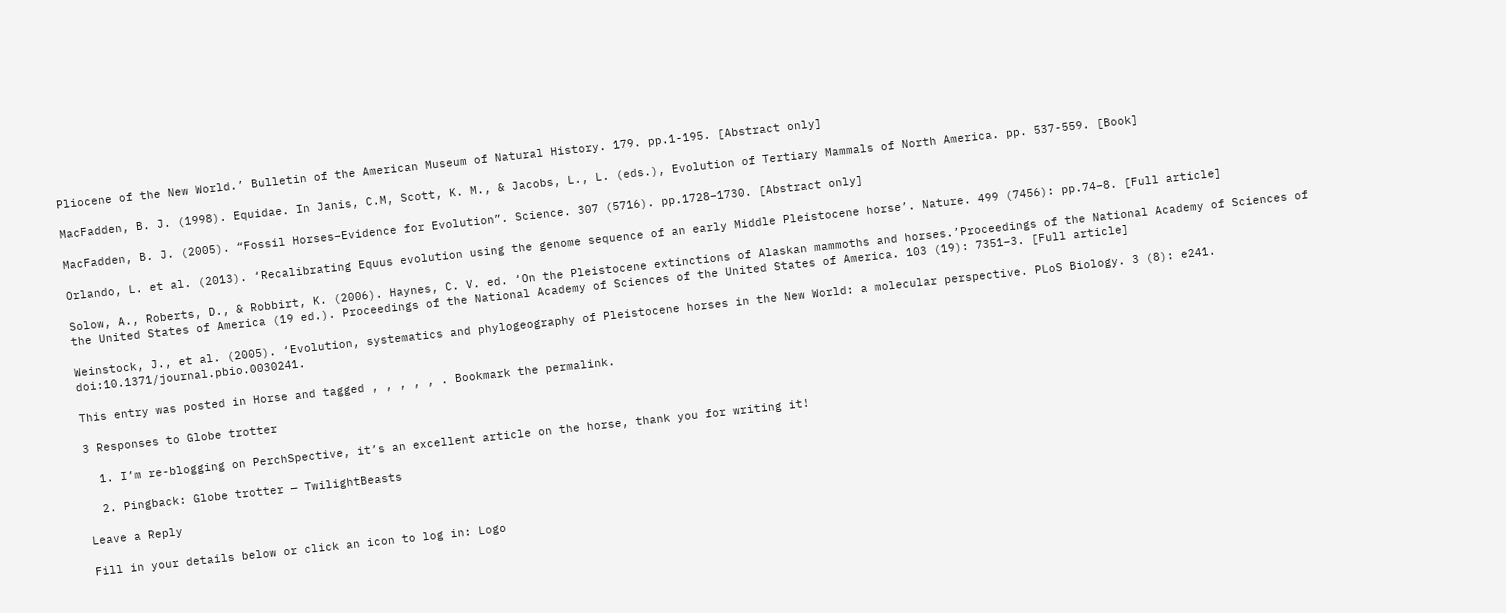Pliocene of the New World.’ Bulletin of the American Museum of Natural History. 179. pp.1-195. [Abstract only]

MacFadden, B. J. (1998). Equidae. In Janis, C.M, Scott, K. M., & Jacobs, L., L. (eds.), Evolution of Tertiary Mammals of North America. pp. 537-559. [Book]

MacFadden, B. J. (2005). “Fossil Horses–Evidence for Evolution”. Science. 307 (5716). pp.1728–1730. [Abstract only]

Orlando, L. et al. (2013). ‘Recalibrating Equus evolution using the genome sequence of an early Middle Pleistocene horse’. Nature. 499 (7456): pp.74–8. [Full article]

Solow, A., Roberts, D., & Robbirt, K. (2006). Haynes, C. V. ed. ‘On the Pleistocene extinctions of Alaskan mammoths and horses.’Proceedings of the National Academy of Sciences of the United States of America (19 ed.). Proceedings of the National Academy of Sciences of the United States of America. 103 (19): 7351–3. [Full article]

Weinstock, J., et al. (2005). ‘Evolution, systematics and phylogeography of Pleistocene horses in the New World: a molecular perspective. PLoS Biology. 3 (8): e241. doi:10.1371/journal.pbio.0030241.

This entry was posted in Horse and tagged , , , , , . Bookmark the permalink.

3 Responses to Globe trotter

  1. I’m re-blogging on PerchSpective, it’s an excellent article on the horse, thank you for writing it!

  2. Pingback: Globe trotter — TwilightBeasts

Leave a Reply

Fill in your details below or click an icon to log in: Logo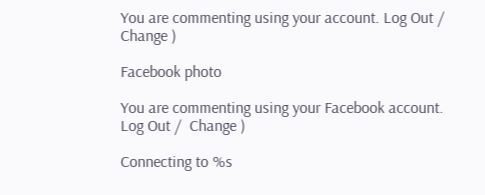You are commenting using your account. Log Out /  Change )

Facebook photo

You are commenting using your Facebook account. Log Out /  Change )

Connecting to %s